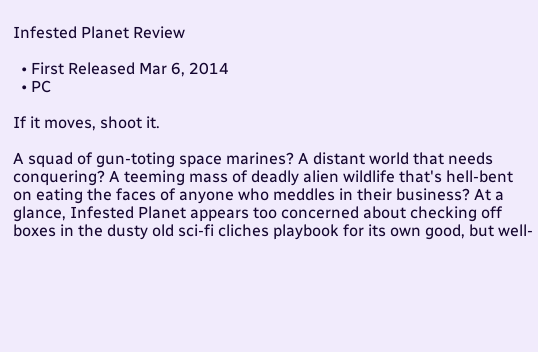Infested Planet Review

  • First Released Mar 6, 2014
  • PC

If it moves, shoot it.

A squad of gun-toting space marines? A distant world that needs conquering? A teeming mass of deadly alien wildlife that's hell-bent on eating the faces of anyone who meddles in their business? At a glance, Infested Planet appears too concerned about checking off boxes in the dusty old sci-fi cliches playbook for its own good, but well-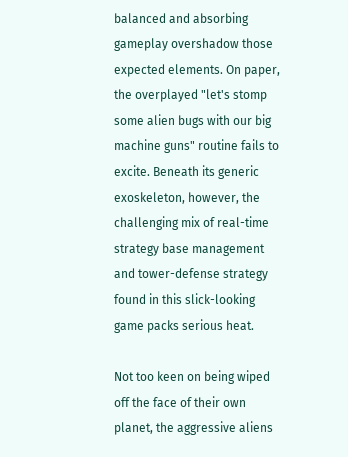balanced and absorbing gameplay overshadow those expected elements. On paper, the overplayed "let's stomp some alien bugs with our big machine guns" routine fails to excite. Beneath its generic exoskeleton, however, the challenging mix of real-time strategy base management and tower-defense strategy found in this slick-looking game packs serious heat.

Not too keen on being wiped off the face of their own planet, the aggressive aliens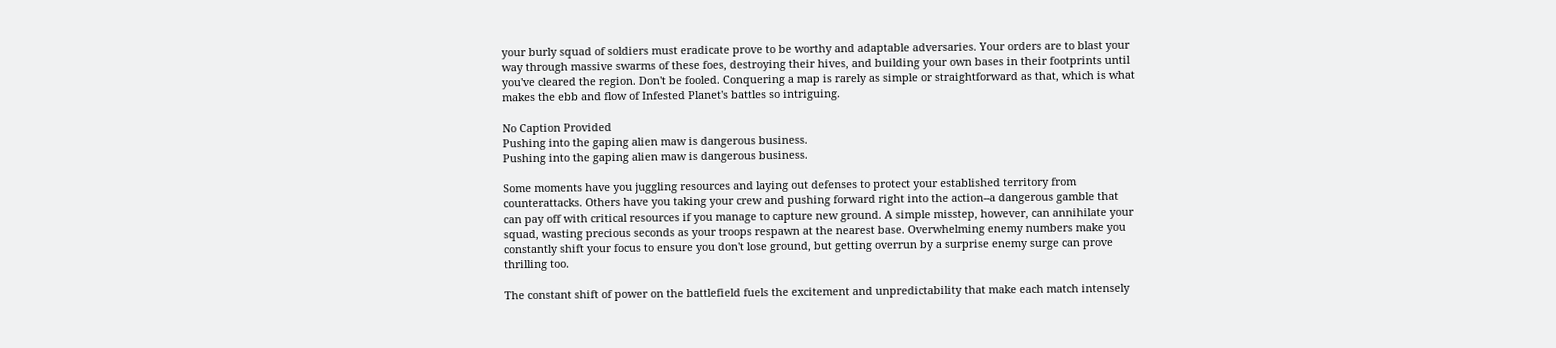your burly squad of soldiers must eradicate prove to be worthy and adaptable adversaries. Your orders are to blast your way through massive swarms of these foes, destroying their hives, and building your own bases in their footprints until you've cleared the region. Don't be fooled. Conquering a map is rarely as simple or straightforward as that, which is what makes the ebb and flow of Infested Planet's battles so intriguing.

No Caption Provided
Pushing into the gaping alien maw is dangerous business.
Pushing into the gaping alien maw is dangerous business.

Some moments have you juggling resources and laying out defenses to protect your established territory from counterattacks. Others have you taking your crew and pushing forward right into the action--a dangerous gamble that can pay off with critical resources if you manage to capture new ground. A simple misstep, however, can annihilate your squad, wasting precious seconds as your troops respawn at the nearest base. Overwhelming enemy numbers make you constantly shift your focus to ensure you don't lose ground, but getting overrun by a surprise enemy surge can prove thrilling too.

The constant shift of power on the battlefield fuels the excitement and unpredictability that make each match intensely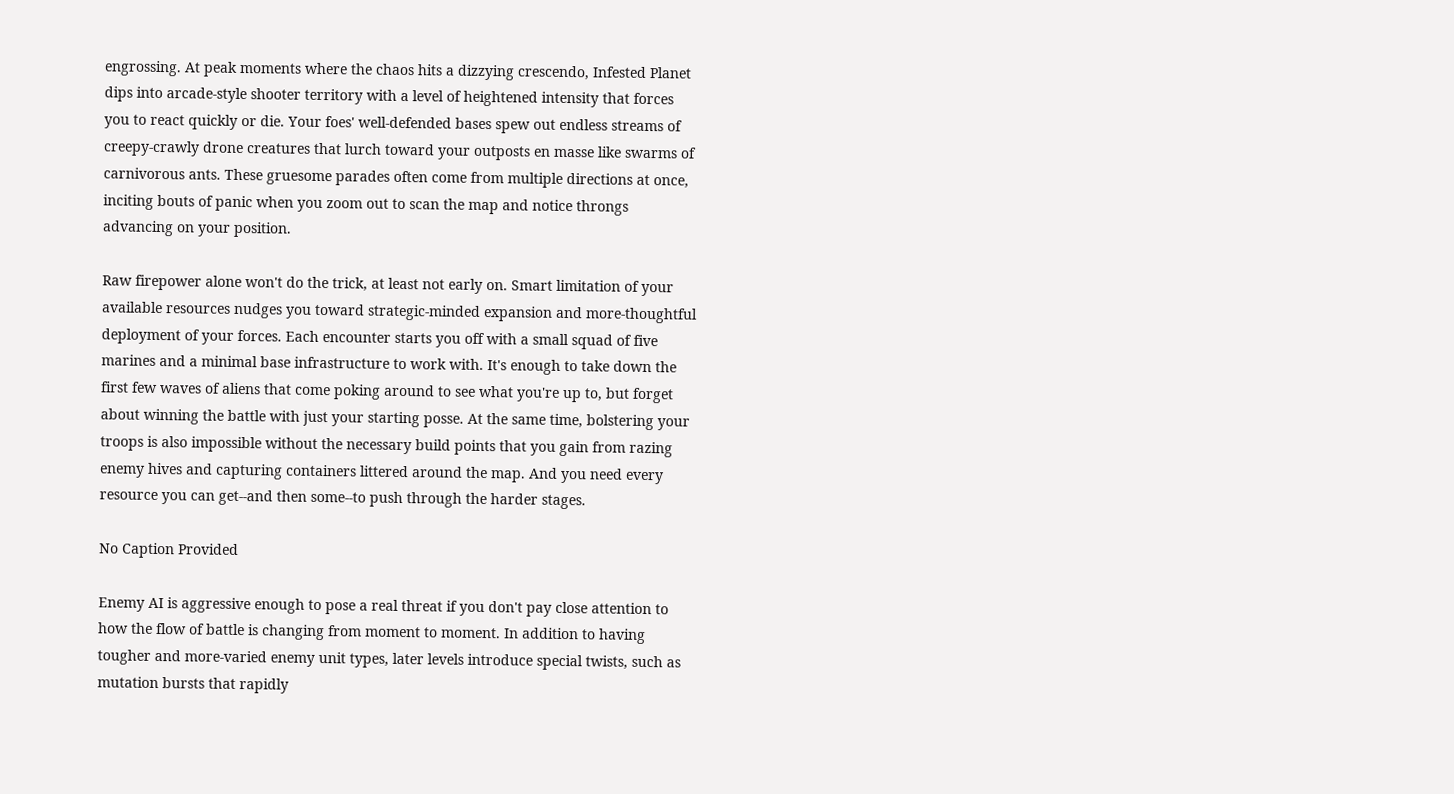engrossing. At peak moments where the chaos hits a dizzying crescendo, Infested Planet dips into arcade-style shooter territory with a level of heightened intensity that forces you to react quickly or die. Your foes' well-defended bases spew out endless streams of creepy-crawly drone creatures that lurch toward your outposts en masse like swarms of carnivorous ants. These gruesome parades often come from multiple directions at once, inciting bouts of panic when you zoom out to scan the map and notice throngs advancing on your position.

Raw firepower alone won't do the trick, at least not early on. Smart limitation of your available resources nudges you toward strategic-minded expansion and more-thoughtful deployment of your forces. Each encounter starts you off with a small squad of five marines and a minimal base infrastructure to work with. It's enough to take down the first few waves of aliens that come poking around to see what you're up to, but forget about winning the battle with just your starting posse. At the same time, bolstering your troops is also impossible without the necessary build points that you gain from razing enemy hives and capturing containers littered around the map. And you need every resource you can get--and then some--to push through the harder stages.

No Caption Provided

Enemy AI is aggressive enough to pose a real threat if you don't pay close attention to how the flow of battle is changing from moment to moment. In addition to having tougher and more-varied enemy unit types, later levels introduce special twists, such as mutation bursts that rapidly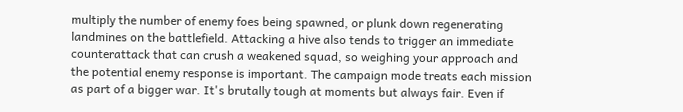multiply the number of enemy foes being spawned, or plunk down regenerating landmines on the battlefield. Attacking a hive also tends to trigger an immediate counterattack that can crush a weakened squad, so weighing your approach and the potential enemy response is important. The campaign mode treats each mission as part of a bigger war. It's brutally tough at moments but always fair. Even if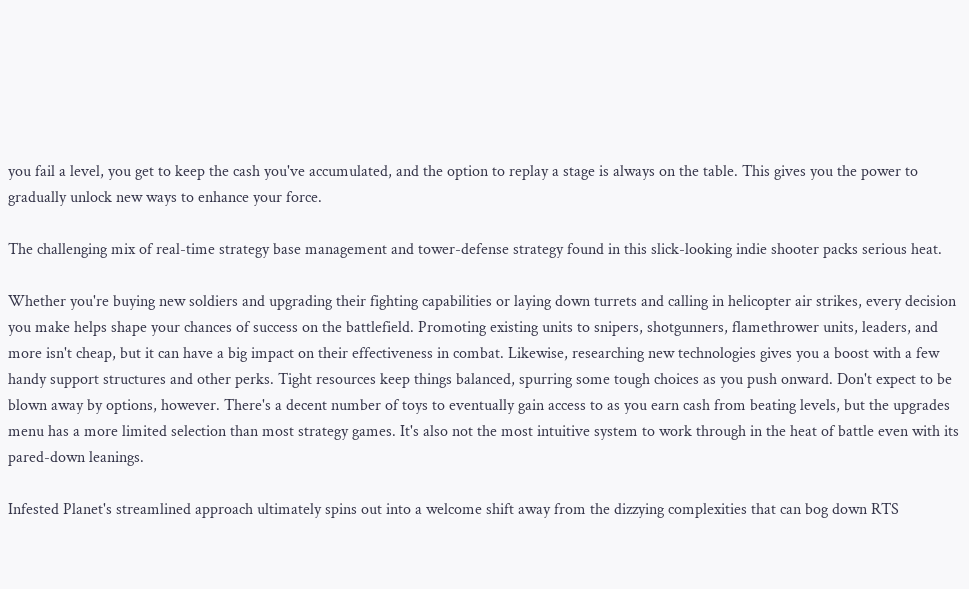you fail a level, you get to keep the cash you've accumulated, and the option to replay a stage is always on the table. This gives you the power to gradually unlock new ways to enhance your force.

The challenging mix of real-time strategy base management and tower-defense strategy found in this slick-looking indie shooter packs serious heat.

Whether you're buying new soldiers and upgrading their fighting capabilities or laying down turrets and calling in helicopter air strikes, every decision you make helps shape your chances of success on the battlefield. Promoting existing units to snipers, shotgunners, flamethrower units, leaders, and more isn't cheap, but it can have a big impact on their effectiveness in combat. Likewise, researching new technologies gives you a boost with a few handy support structures and other perks. Tight resources keep things balanced, spurring some tough choices as you push onward. Don't expect to be blown away by options, however. There's a decent number of toys to eventually gain access to as you earn cash from beating levels, but the upgrades menu has a more limited selection than most strategy games. It's also not the most intuitive system to work through in the heat of battle even with its pared-down leanings.

Infested Planet's streamlined approach ultimately spins out into a welcome shift away from the dizzying complexities that can bog down RTS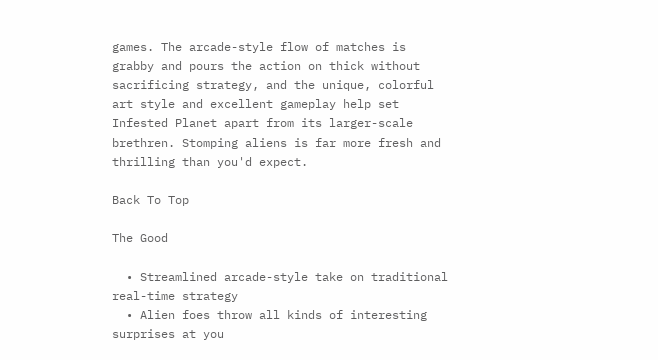games. The arcade-style flow of matches is grabby and pours the action on thick without sacrificing strategy, and the unique, colorful art style and excellent gameplay help set Infested Planet apart from its larger-scale brethren. Stomping aliens is far more fresh and thrilling than you'd expect.

Back To Top

The Good

  • Streamlined arcade-style take on traditional real-time strategy
  • Alien foes throw all kinds of interesting surprises at you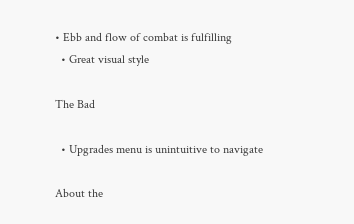• Ebb and flow of combat is fulfilling
  • Great visual style

The Bad

  • Upgrades menu is unintuitive to navigate

About the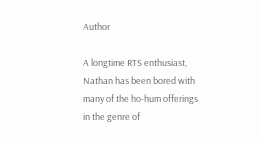Author

A longtime RTS enthusiast, Nathan has been bored with many of the ho-hum offerings in the genre of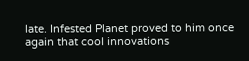late. Infested Planet proved to him once again that cool innovations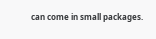can come in small packages.